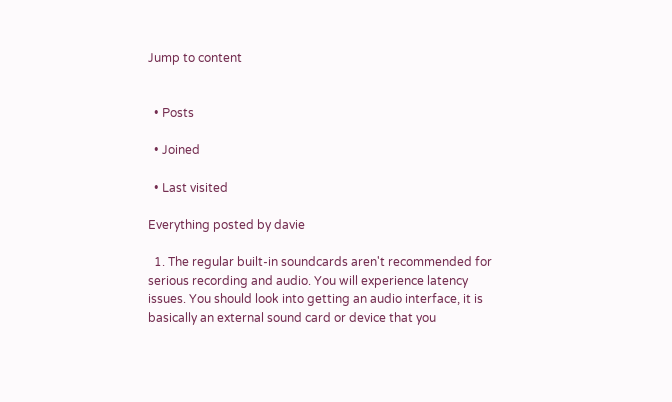Jump to content


  • Posts

  • Joined

  • Last visited

Everything posted by davie

  1. The regular built-in soundcards aren't recommended for serious recording and audio. You will experience latency issues. You should look into getting an audio interface, it is basically an external sound card or device that you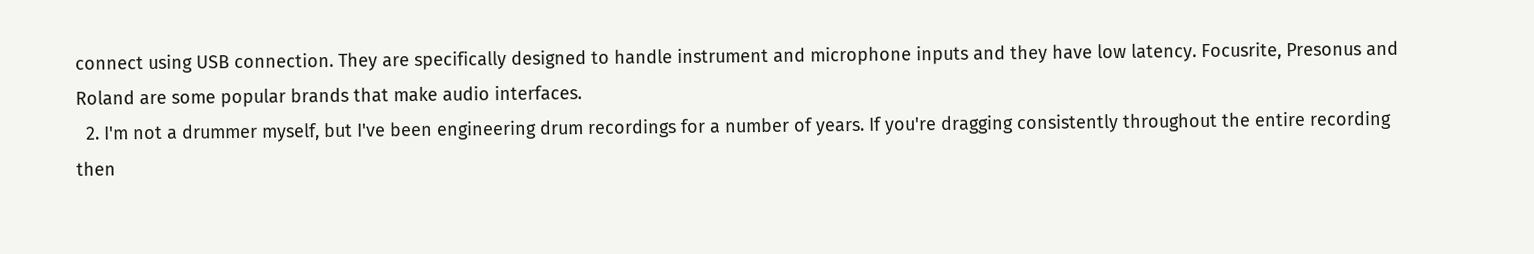connect using USB connection. They are specifically designed to handle instrument and microphone inputs and they have low latency. Focusrite, Presonus and Roland are some popular brands that make audio interfaces.
  2. I'm not a drummer myself, but I've been engineering drum recordings for a number of years. If you're dragging consistently throughout the entire recording then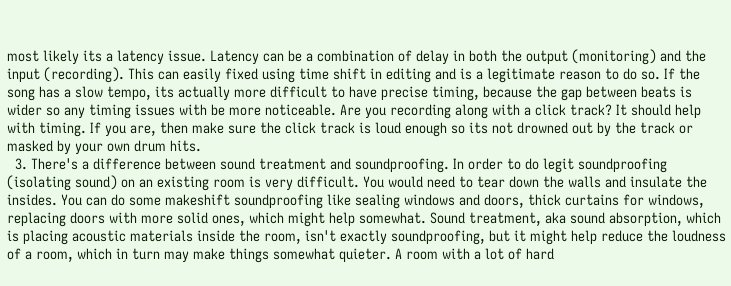most likely its a latency issue. Latency can be a combination of delay in both the output (monitoring) and the input (recording). This can easily fixed using time shift in editing and is a legitimate reason to do so. If the song has a slow tempo, its actually more difficult to have precise timing, because the gap between beats is wider so any timing issues with be more noticeable. Are you recording along with a click track? It should help with timing. If you are, then make sure the click track is loud enough so its not drowned out by the track or masked by your own drum hits.
  3. There's a difference between sound treatment and soundproofing. In order to do legit soundproofing (isolating sound) on an existing room is very difficult. You would need to tear down the walls and insulate the insides. You can do some makeshift soundproofing like sealing windows and doors, thick curtains for windows, replacing doors with more solid ones, which might help somewhat. Sound treatment, aka sound absorption, which is placing acoustic materials inside the room, isn't exactly soundproofing, but it might help reduce the loudness of a room, which in turn may make things somewhat quieter. A room with a lot of hard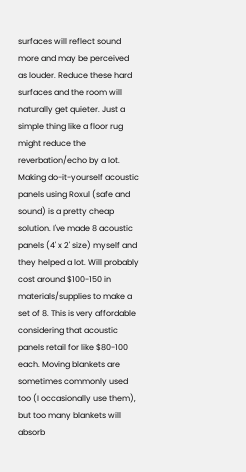surfaces will reflect sound more and may be perceived as louder. Reduce these hard surfaces and the room will naturally get quieter. Just a simple thing like a floor rug might reduce the reverbation/echo by a lot. Making do-it-yourself acoustic panels using Roxul (safe and sound) is a pretty cheap solution. I've made 8 acoustic panels (4' x 2' size) myself and they helped a lot. Will probably cost around $100-150 in materials/supplies to make a set of 8. This is very affordable considering that acoustic panels retail for like $80-100 each. Moving blankets are sometimes commonly used too (I occasionally use them), but too many blankets will absorb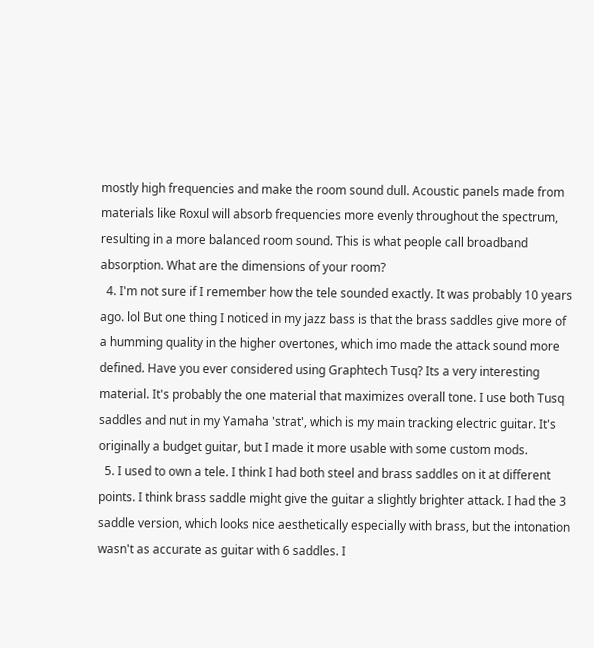mostly high frequencies and make the room sound dull. Acoustic panels made from materials like Roxul will absorb frequencies more evenly throughout the spectrum, resulting in a more balanced room sound. This is what people call broadband absorption. What are the dimensions of your room?
  4. I'm not sure if I remember how the tele sounded exactly. It was probably 10 years ago. lol But one thing I noticed in my jazz bass is that the brass saddles give more of a humming quality in the higher overtones, which imo made the attack sound more defined. Have you ever considered using Graphtech Tusq? Its a very interesting material. It's probably the one material that maximizes overall tone. I use both Tusq saddles and nut in my Yamaha 'strat', which is my main tracking electric guitar. It's originally a budget guitar, but I made it more usable with some custom mods.
  5. I used to own a tele. I think I had both steel and brass saddles on it at different points. I think brass saddle might give the guitar a slightly brighter attack. I had the 3 saddle version, which looks nice aesthetically especially with brass, but the intonation wasn't as accurate as guitar with 6 saddles. I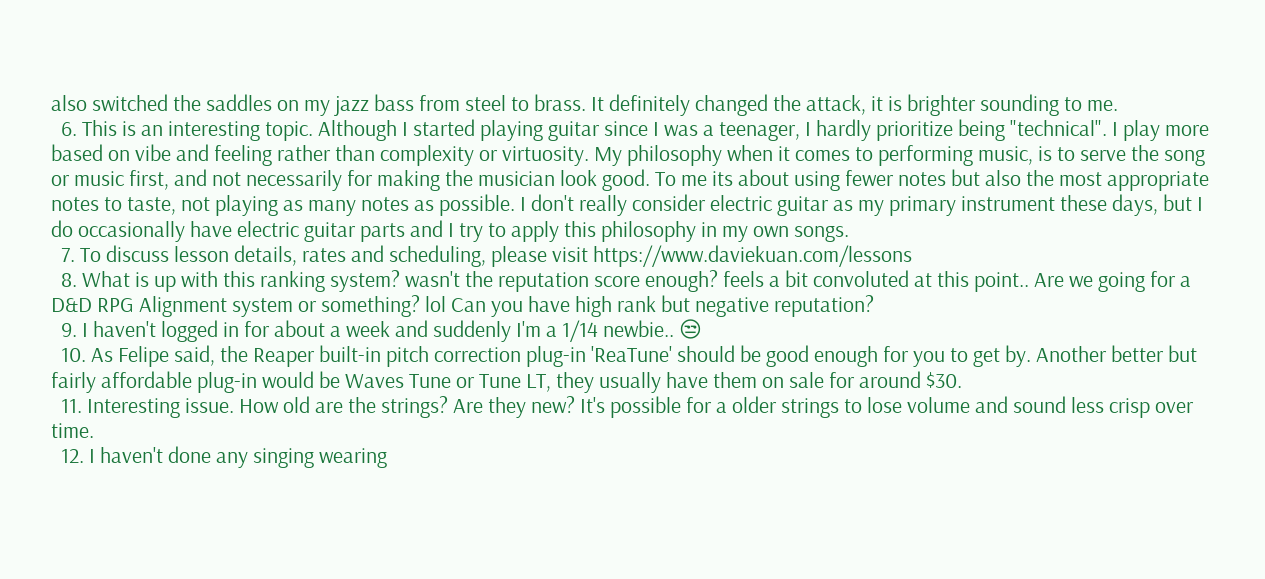also switched the saddles on my jazz bass from steel to brass. It definitely changed the attack, it is brighter sounding to me.
  6. This is an interesting topic. Although I started playing guitar since I was a teenager, I hardly prioritize being "technical". I play more based on vibe and feeling rather than complexity or virtuosity. My philosophy when it comes to performing music, is to serve the song or music first, and not necessarily for making the musician look good. To me its about using fewer notes but also the most appropriate notes to taste, not playing as many notes as possible. I don't really consider electric guitar as my primary instrument these days, but I do occasionally have electric guitar parts and I try to apply this philosophy in my own songs.
  7. To discuss lesson details, rates and scheduling, please visit https://www.daviekuan.com/lessons
  8. What is up with this ranking system? wasn't the reputation score enough? feels a bit convoluted at this point.. Are we going for a D&D RPG Alignment system or something? lol Can you have high rank but negative reputation?
  9. I haven't logged in for about a week and suddenly I'm a 1/14 newbie.. 😒
  10. As Felipe said, the Reaper built-in pitch correction plug-in 'ReaTune' should be good enough for you to get by. Another better but fairly affordable plug-in would be Waves Tune or Tune LT, they usually have them on sale for around $30.
  11. Interesting issue. How old are the strings? Are they new? It's possible for a older strings to lose volume and sound less crisp over time.
  12. I haven't done any singing wearing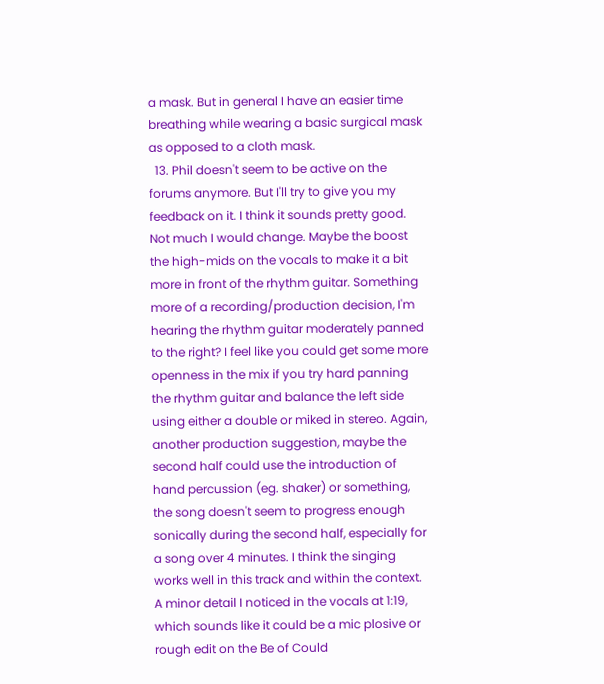a mask. But in general I have an easier time breathing while wearing a basic surgical mask as opposed to a cloth mask.
  13. Phil doesn't seem to be active on the forums anymore. But I'll try to give you my feedback on it. I think it sounds pretty good. Not much I would change. Maybe the boost the high-mids on the vocals to make it a bit more in front of the rhythm guitar. Something more of a recording/production decision, I'm hearing the rhythm guitar moderately panned to the right? I feel like you could get some more openness in the mix if you try hard panning the rhythm guitar and balance the left side using either a double or miked in stereo. Again, another production suggestion, maybe the second half could use the introduction of hand percussion (eg. shaker) or something, the song doesn't seem to progress enough sonically during the second half, especially for a song over 4 minutes. I think the singing works well in this track and within the context. A minor detail I noticed in the vocals at 1:19, which sounds like it could be a mic plosive or rough edit on the Be of Could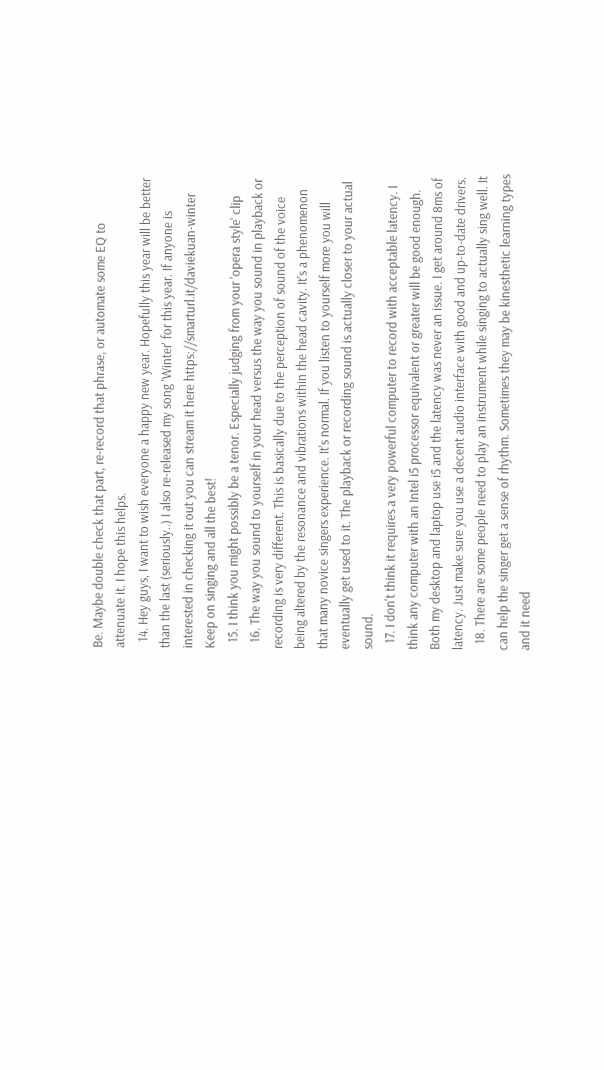Be. Maybe double check that part, re-record that phrase, or automate some EQ to attenuate it. I hope this helps.
  14. Hey guys, I want to wish everyone a happy new year. Hopefully this year will be better than the last (seriously..) I also re-released my song 'Winter' for this year. If anyone is interested in checking it out you can stream it here https://smarturl.it/daviekuan-winter Keep on singing and all the best!
  15. I think you might possibly be a tenor. Especially judging from your 'opera style' clip
  16. The way you sound to yourself in your head versus the way you sound in playback or recording is very different. This is basically due to the perception of sound of the voice being altered by the resonance and vibrations within the head cavity. It's a phenomenon that many novice singers experience. It's normal. If you listen to yourself more you will eventually get used to it. The playback or recording sound is actually closer to your actual sound.
  17. I don't think it requires a very powerful computer to record with acceptable latency. I think any computer with an Intel i5 processor equivalent or greater will be good enough. Both my desktop and laptop use i5 and the latency was never an issue. I get around 8ms of latency. Just make sure you use a decent audio interface with good and up-to-date drivers.
  18. There are some people need to play an instrument while singing to actually sing well. It can help the singer get a sense of rhythm. Sometimes they may be kinesthetic learning types and it need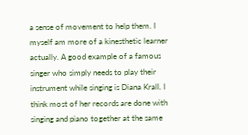a sense of movement to help them. I myself am more of a kinesthetic learner actually. A good example of a famous singer who simply needs to play their instrument while singing is Diana Krall. I think most of her records are done with singing and piano together at the same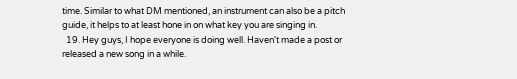time. Similar to what DM mentioned, an instrument can also be a pitch guide, it helps to at least hone in on what key you are singing in.
  19. Hey guys, I hope everyone is doing well. Haven't made a post or released a new song in a while.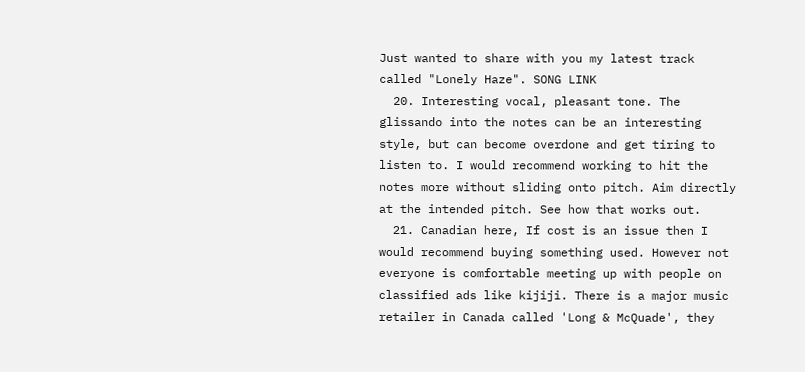Just wanted to share with you my latest track called "Lonely Haze". SONG LINK
  20. Interesting vocal, pleasant tone. The glissando into the notes can be an interesting style, but can become overdone and get tiring to listen to. I would recommend working to hit the notes more without sliding onto pitch. Aim directly at the intended pitch. See how that works out.
  21. Canadian here, If cost is an issue then I would recommend buying something used. However not everyone is comfortable meeting up with people on classified ads like kijiji. There is a major music retailer in Canada called 'Long & McQuade', they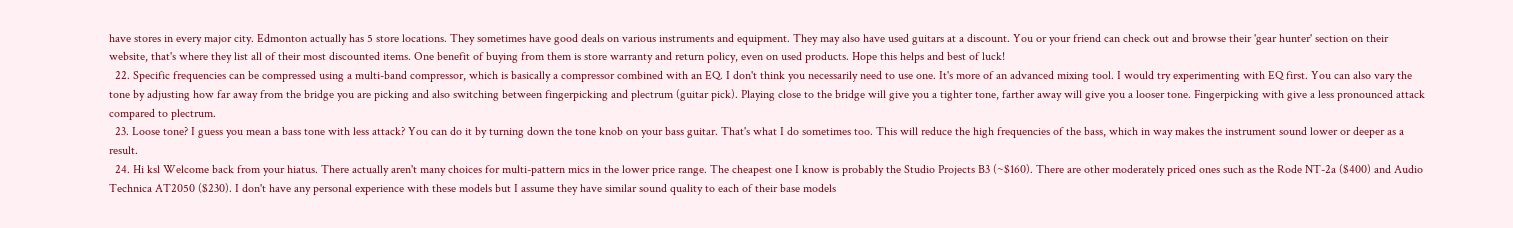have stores in every major city. Edmonton actually has 5 store locations. They sometimes have good deals on various instruments and equipment. They may also have used guitars at a discount. You or your friend can check out and browse their 'gear hunter' section on their website, that's where they list all of their most discounted items. One benefit of buying from them is store warranty and return policy, even on used products. Hope this helps and best of luck!
  22. Specific frequencies can be compressed using a multi-band compressor, which is basically a compressor combined with an EQ. I don't think you necessarily need to use one. It's more of an advanced mixing tool. I would try experimenting with EQ first. You can also vary the tone by adjusting how far away from the bridge you are picking and also switching between fingerpicking and plectrum (guitar pick). Playing close to the bridge will give you a tighter tone, farther away will give you a looser tone. Fingerpicking with give a less pronounced attack compared to plectrum.
  23. Loose tone? I guess you mean a bass tone with less attack? You can do it by turning down the tone knob on your bass guitar. That's what I do sometimes too. This will reduce the high frequencies of the bass, which in way makes the instrument sound lower or deeper as a result.
  24. Hi ksl Welcome back from your hiatus. There actually aren't many choices for multi-pattern mics in the lower price range. The cheapest one I know is probably the Studio Projects B3 (~$160). There are other moderately priced ones such as the Rode NT-2a ($400) and Audio Technica AT2050 ($230). I don't have any personal experience with these models but I assume they have similar sound quality to each of their base models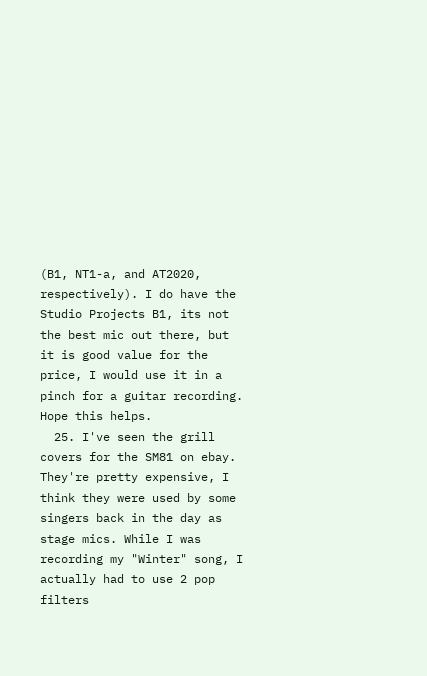(B1, NT1-a, and AT2020, respectively). I do have the Studio Projects B1, its not the best mic out there, but it is good value for the price, I would use it in a pinch for a guitar recording. Hope this helps.
  25. I've seen the grill covers for the SM81 on ebay. They're pretty expensive, I think they were used by some singers back in the day as stage mics. While I was recording my "Winter" song, I actually had to use 2 pop filters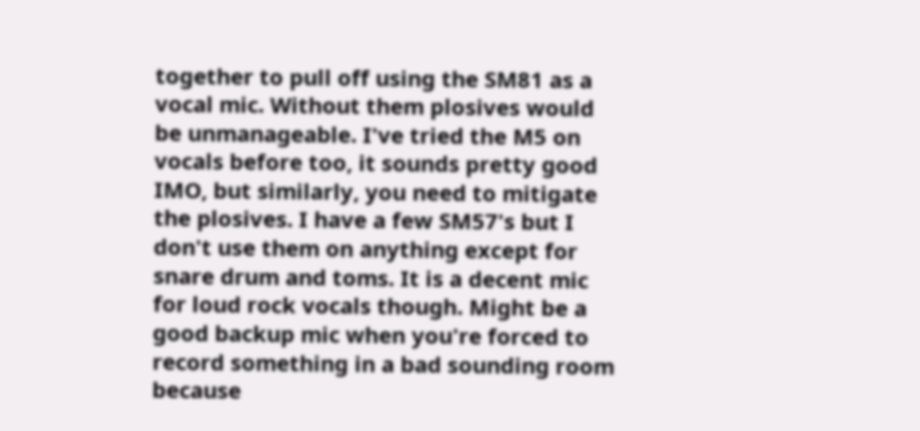together to pull off using the SM81 as a vocal mic. Without them plosives would be unmanageable. I've tried the M5 on vocals before too, it sounds pretty good IMO, but similarly, you need to mitigate the plosives. I have a few SM57's but I don't use them on anything except for snare drum and toms. It is a decent mic for loud rock vocals though. Might be a good backup mic when you're forced to record something in a bad sounding room because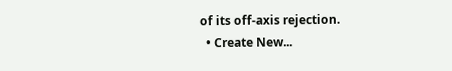of its off-axis rejection.
  • Create New...